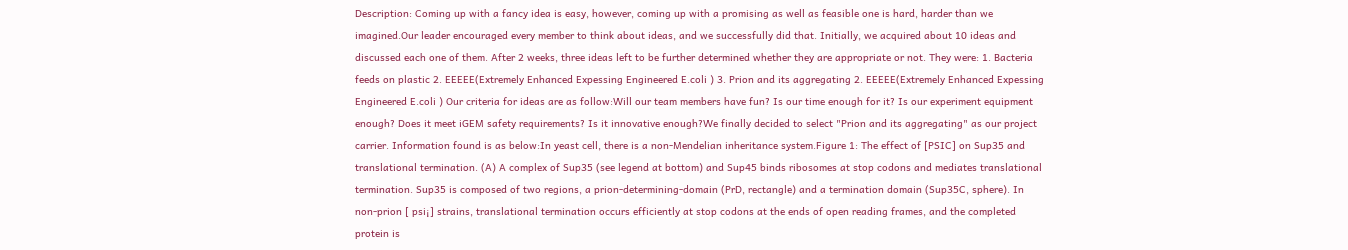Description: Coming up with a fancy idea is easy, however, coming up with a promising as well as feasible one is hard, harder than we imagined.Our leader encouraged every member to think about ideas, and we successfully did that. Initially, we acquired about 10 ideas and discussed each one of them. After 2 weeks, three ideas left to be further determined whether they are appropriate or not. They were: 1. Bacteria feeds on plastic 2. EEEEE(Extremely Enhanced Expessing Engineered E.coli ) 3. Prion and its aggregating 2. EEEEE(Extremely Enhanced Expessing Engineered E.coli ) Our criteria for ideas are as follow:Will our team members have fun? Is our time enough for it? Is our experiment equipment enough? Does it meet iGEM safety requirements? Is it innovative enough?We finally decided to select "Prion and its aggregating" as our project carrier. Information found is as below:In yeast cell, there is a non-Mendelian inheritance system.Figure 1: The effect of [PSIC] on Sup35 and translational termination. (A) A complex of Sup35 (see legend at bottom) and Sup45 binds ribosomes at stop codons and mediates translational termination. Sup35 is composed of two regions, a prion-determining-domain (PrD, rectangle) and a termination domain (Sup35C, sphere). In non-prion [ psi¡] strains, translational termination occurs efficiently at stop codons at the ends of open reading frames, and the completed protein is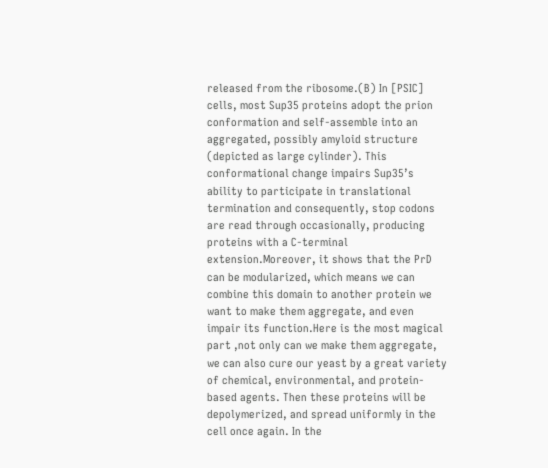released from the ribosome.(B) In [PSIC] cells, most Sup35 proteins adopt the prion conformation and self-assemble into an aggregated, possibly amyloid structure (depicted as large cylinder). This conformational change impairs Sup35’s ability to participate in translational termination and consequently, stop codons are read through occasionally, producing proteins with a C-terminal extension.Moreover, it shows that the PrD can be modularized, which means we can combine this domain to another protein we want to make them aggregate, and even impair its function.Here is the most magical part ,not only can we make them aggregate, we can also cure our yeast by a great variety of chemical, environmental, and protein-based agents. Then these proteins will be depolymerized, and spread uniformly in the cell once again. In the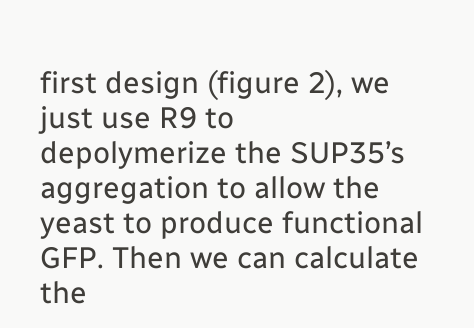first design (figure 2), we just use R9 to depolymerize the SUP35’s aggregation to allow the yeast to produce functional GFP. Then we can calculate the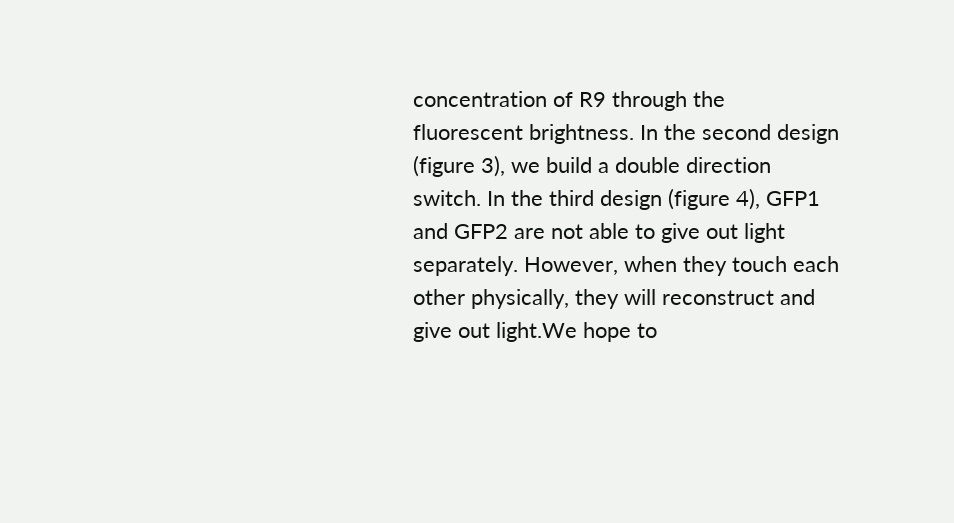concentration of R9 through the fluorescent brightness. In the second design (figure 3), we build a double direction switch. In the third design (figure 4), GFP1 and GFP2 are not able to give out light separately. However, when they touch each other physically, they will reconstruct and give out light.We hope to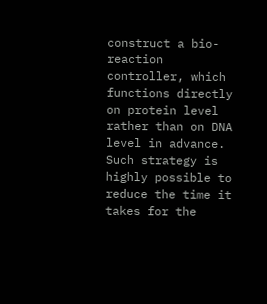construct a bio-reaction controller, which functions directly on protein level rather than on DNA level in advance. Such strategy is highly possible to reduce the time it takes for the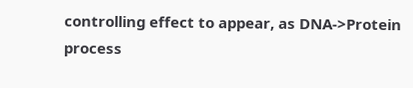controlling effect to appear, as DNA->Protein process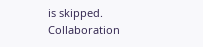is skipped.
Collaboration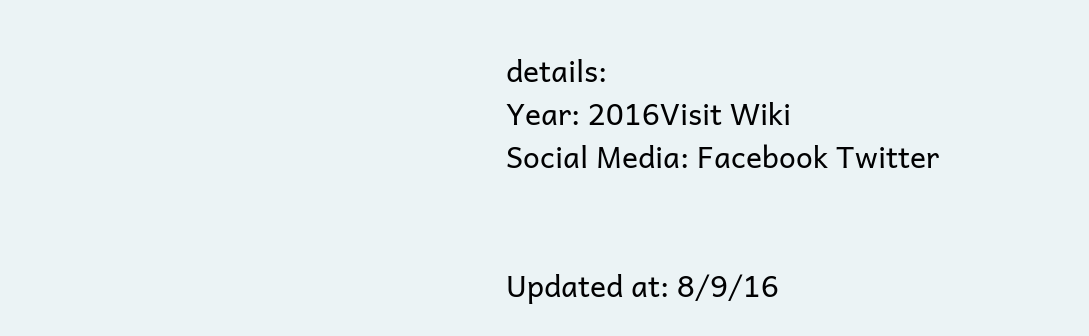details:
Year: 2016Visit Wiki
Social Media: Facebook Twitter


Updated at: 8/9/16